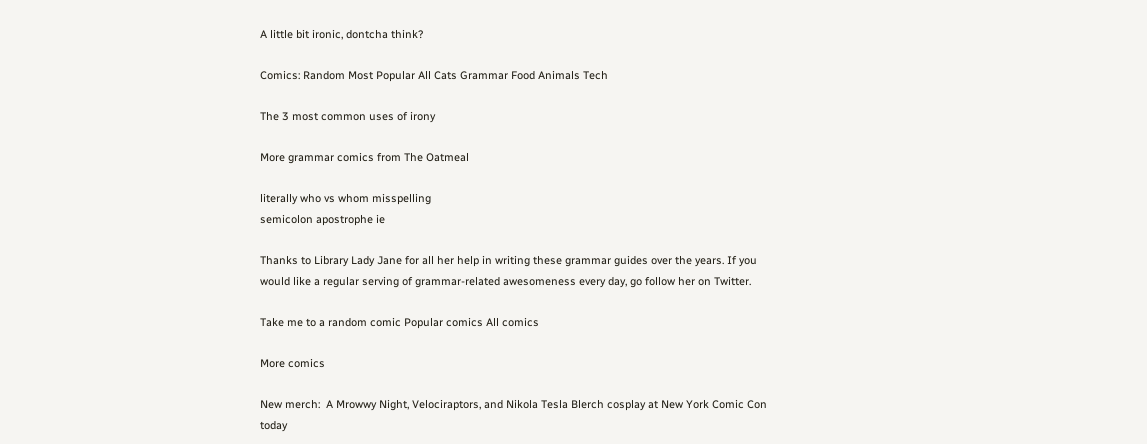A little bit ironic, dontcha think?

Comics: Random Most Popular All Cats Grammar Food Animals Tech

The 3 most common uses of irony

More grammar comics from The Oatmeal

literally who vs whom misspelling
semicolon apostrophe ie

Thanks to Library Lady Jane for all her help in writing these grammar guides over the years. If you would like a regular serving of grammar-related awesomeness every day, go follow her on Twitter.

Take me to a random comic Popular comics All comics

More comics

New merch:  A Mrowwy Night, Velociraptors, and Nikola Tesla Blerch cosplay at New York Comic Con today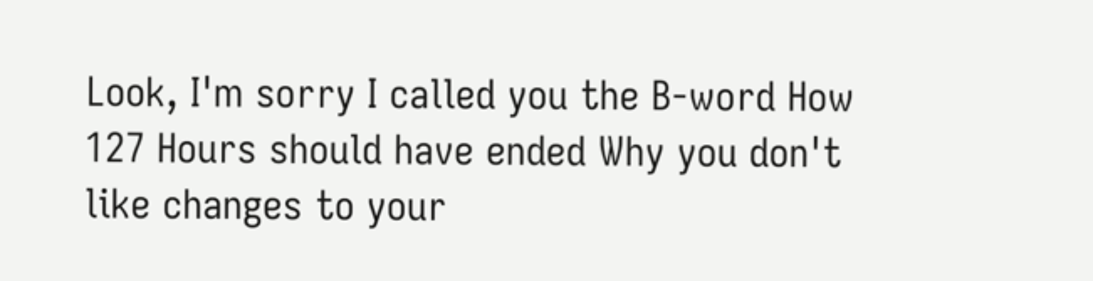Look, I'm sorry I called you the B-word How 127 Hours should have ended Why you don't like changes to your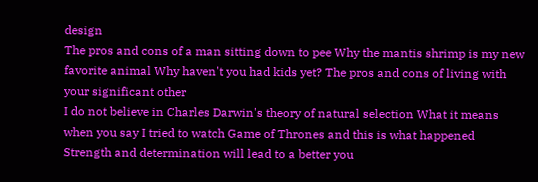design
The pros and cons of a man sitting down to pee Why the mantis shrimp is my new favorite animal Why haven't you had kids yet? The pros and cons of living with your significant other
I do not believe in Charles Darwin's theory of natural selection What it means when you say I tried to watch Game of Thrones and this is what happened Strength and determination will lead to a better you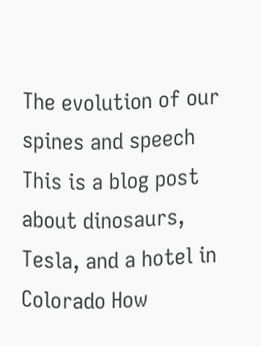The evolution of our spines and speech This is a blog post about dinosaurs, Tesla, and a hotel in Colorado How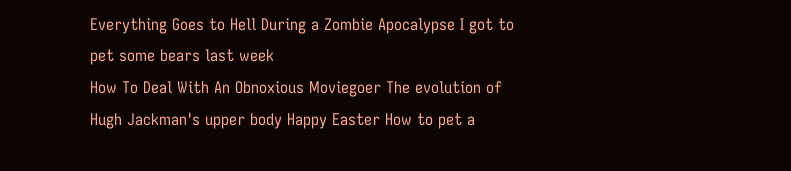Everything Goes to Hell During a Zombie Apocalypse I got to pet some bears last week
How To Deal With An Obnoxious Moviegoer The evolution of Hugh Jackman's upper body Happy Easter How to pet a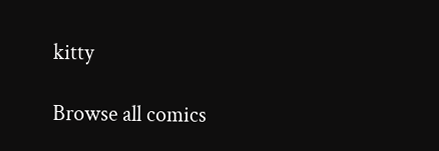kitty

Browse all comics